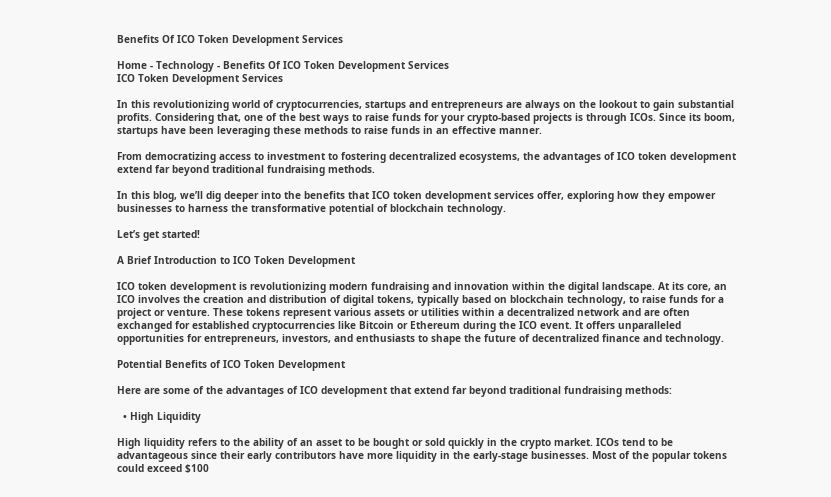Benefits Of ICO Token Development Services

Home - Technology - Benefits Of ICO Token Development Services
ICO Token Development Services

In this revolutionizing world of cryptocurrencies, startups and entrepreneurs are always on the lookout to gain substantial profits. Considering that, one of the best ways to raise funds for your crypto-based projects is through ICOs. Since its boom, startups have been leveraging these methods to raise funds in an effective manner.

From democratizing access to investment to fostering decentralized ecosystems, the advantages of ICO token development extend far beyond traditional fundraising methods.

In this blog, we’ll dig deeper into the benefits that ICO token development services offer, exploring how they empower businesses to harness the transformative potential of blockchain technology.

Let’s get started!

A Brief Introduction to ICO Token Development

ICO token development is revolutionizing modern fundraising and innovation within the digital landscape. At its core, an ICO involves the creation and distribution of digital tokens, typically based on blockchain technology, to raise funds for a project or venture. These tokens represent various assets or utilities within a decentralized network and are often exchanged for established cryptocurrencies like Bitcoin or Ethereum during the ICO event. It offers unparalleled opportunities for entrepreneurs, investors, and enthusiasts to shape the future of decentralized finance and technology.

Potential Benefits of ICO Token Development

Here are some of the advantages of ICO development that extend far beyond traditional fundraising methods:

  • High Liquidity

High liquidity refers to the ability of an asset to be bought or sold quickly in the crypto market. ICOs tend to be advantageous since their early contributors have more liquidity in the early-stage businesses. Most of the popular tokens could exceed $100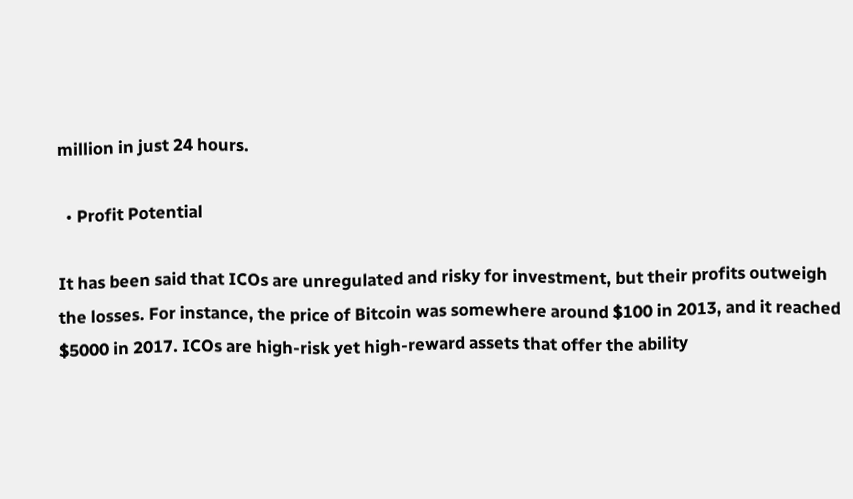million in just 24 hours.

  • Profit Potential

It has been said that ICOs are unregulated and risky for investment, but their profits outweigh the losses. For instance, the price of Bitcoin was somewhere around $100 in 2013, and it reached $5000 in 2017. ICOs are high-risk yet high-reward assets that offer the ability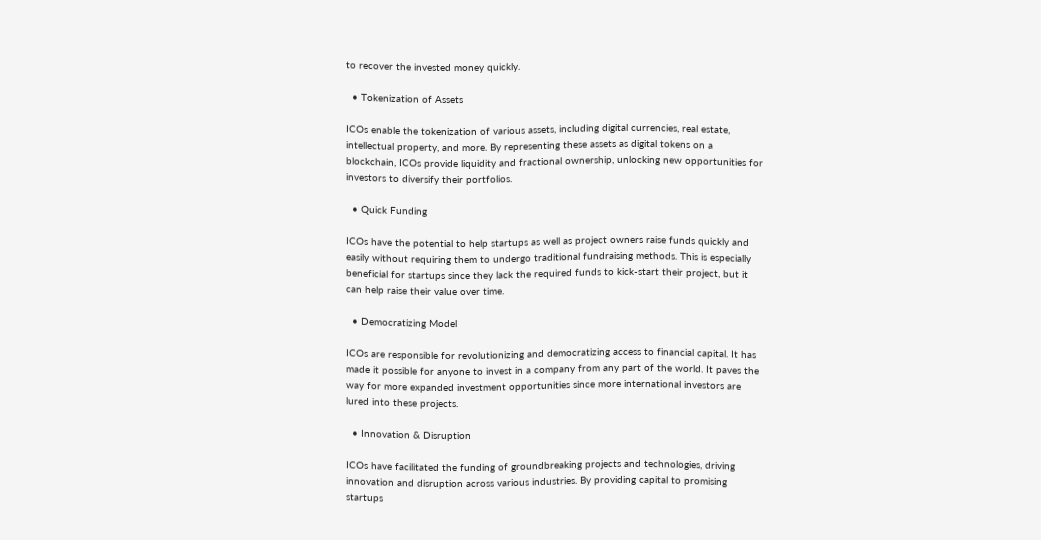to recover the invested money quickly.

  • Tokenization of Assets

ICOs enable the tokenization of various assets, including digital currencies, real estate, intellectual property, and more. By representing these assets as digital tokens on a blockchain, ICOs provide liquidity and fractional ownership, unlocking new opportunities for investors to diversify their portfolios.

  • Quick Funding

ICOs have the potential to help startups as well as project owners raise funds quickly and easily without requiring them to undergo traditional fundraising methods. This is especially beneficial for startups since they lack the required funds to kick-start their project, but it can help raise their value over time.

  • Democratizing Model

ICOs are responsible for revolutionizing and democratizing access to financial capital. It has made it possible for anyone to invest in a company from any part of the world. It paves the way for more expanded investment opportunities since more international investors are lured into these projects.

  • Innovation & Disruption

ICOs have facilitated the funding of groundbreaking projects and technologies, driving innovation and disruption across various industries. By providing capital to promising startups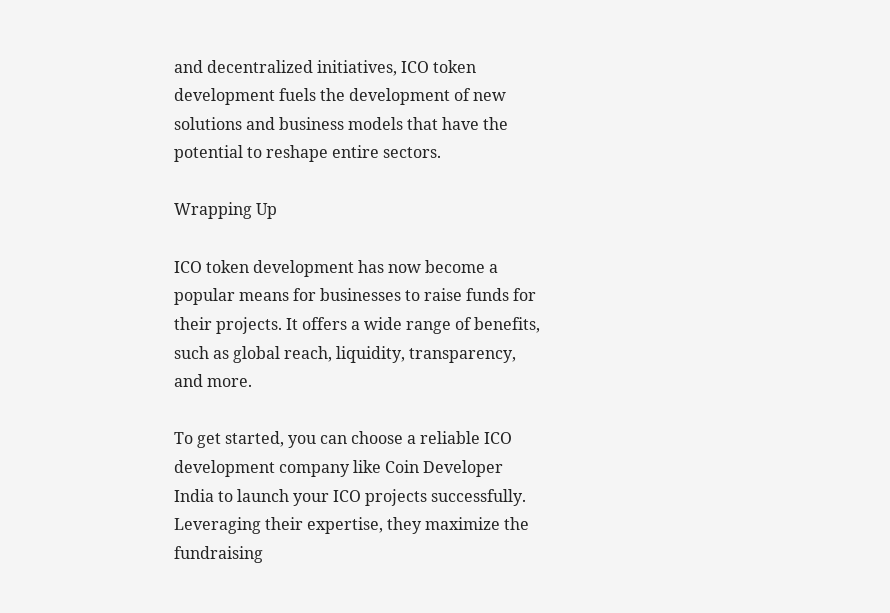and decentralized initiatives, ICO token development fuels the development of new solutions and business models that have the potential to reshape entire sectors.

Wrapping Up

ICO token development has now become a popular means for businesses to raise funds for their projects. It offers a wide range of benefits, such as global reach, liquidity, transparency, and more.

To get started, you can choose a reliable ICO development company like Coin Developer India to launch your ICO projects successfully. Leveraging their expertise, they maximize the fundraising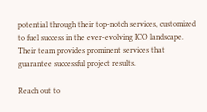potential through their top-notch services, customized to fuel success in the ever-evolving ICO landscape. Their team provides prominent services that guarantee successful project results.

Reach out to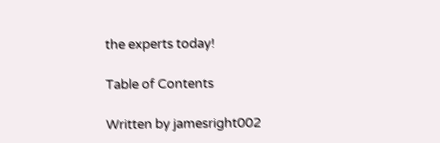the experts today!

Table of Contents

Written by jamesright002